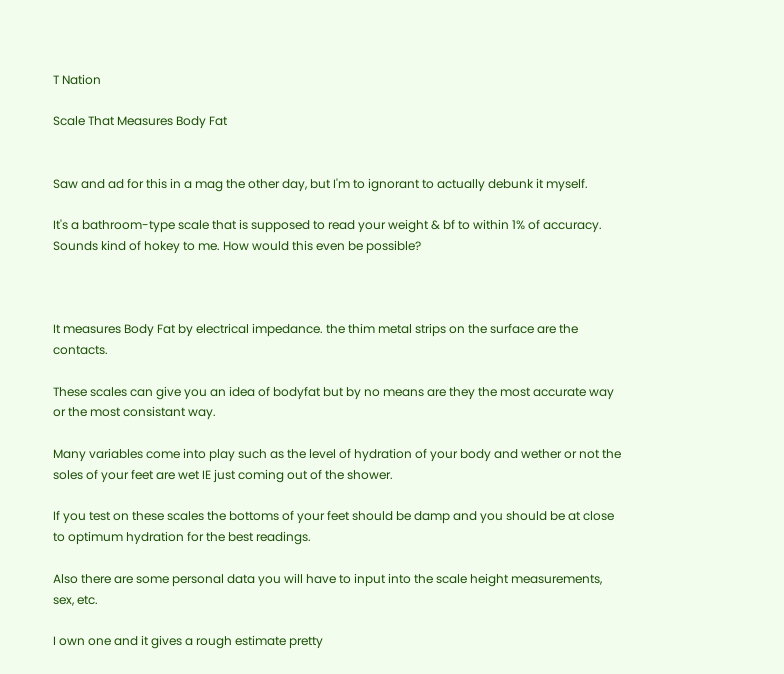T Nation

Scale That Measures Body Fat


Saw and ad for this in a mag the other day, but I'm to ignorant to actually debunk it myself.

It's a bathroom-type scale that is supposed to read your weight & bf to within 1% of accuracy. Sounds kind of hokey to me. How would this even be possible?



It measures Body Fat by electrical impedance. the thim metal strips on the surface are the contacts.

These scales can give you an idea of bodyfat but by no means are they the most accurate way or the most consistant way.

Many variables come into play such as the level of hydration of your body and wether or not the soles of your feet are wet IE just coming out of the shower.

If you test on these scales the bottoms of your feet should be damp and you should be at close to optimum hydration for the best readings.

Also there are some personal data you will have to input into the scale height measurements, sex, etc.

I own one and it gives a rough estimate pretty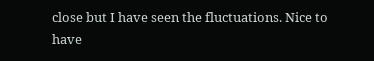close but I have seen the fluctuations. Nice to have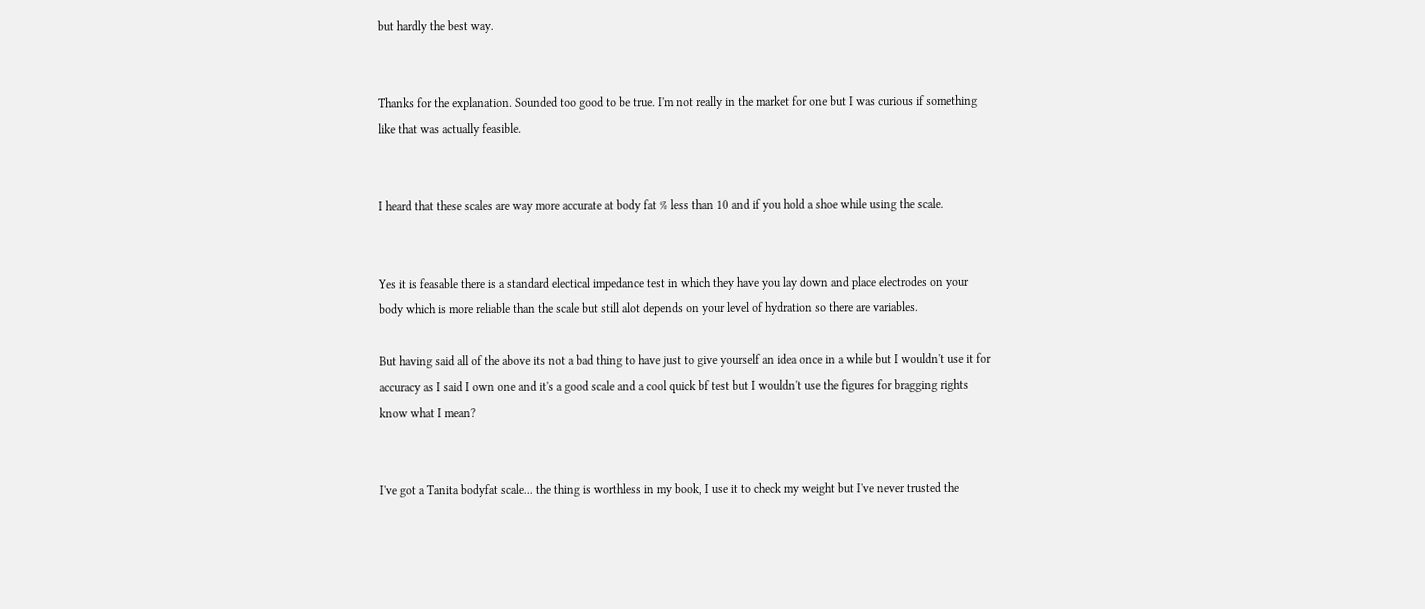but hardly the best way.


Thanks for the explanation. Sounded too good to be true. I'm not really in the market for one but I was curious if something like that was actually feasible.


I heard that these scales are way more accurate at body fat % less than 10 and if you hold a shoe while using the scale.


Yes it is feasable there is a standard electical impedance test in which they have you lay down and place electrodes on your body which is more reliable than the scale but still alot depends on your level of hydration so there are variables.

But having said all of the above its not a bad thing to have just to give yourself an idea once in a while but I wouldn't use it for accuracy as I said I own one and it's a good scale and a cool quick bf test but I wouldn't use the figures for bragging rights know what I mean?


I've got a Tanita bodyfat scale... the thing is worthless in my book, I use it to check my weight but I've never trusted the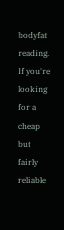bodyfat reading. If you're looking for a cheap but fairly reliable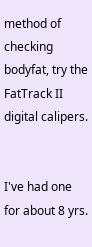method of checking bodyfat, try the FatTrack II digital calipers.


I've had one for about 8 yrs.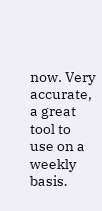now. Very accurate, a great tool to use on a weekly basis.